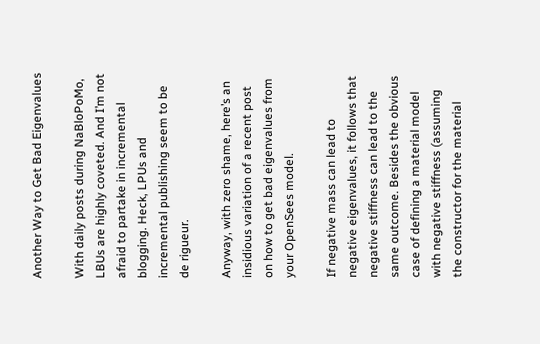Another Way to Get Bad Eigenvalues

With daily posts during NaBloPoMo, LBUs are highly coveted. And I’m not afraid to partake in incremental blogging. Heck, LPUs and incremental publishing seem to be de rigueur.

Anyway, with zero shame, here’s an insidious variation of a recent post on how to get bad eigenvalues from your OpenSees model.

If negative mass can lead to negative eigenvalues, it follows that negative stiffness can lead to the same outcome. Besides the obvious case of defining a material model with negative stiffness (assuming the constructor for the material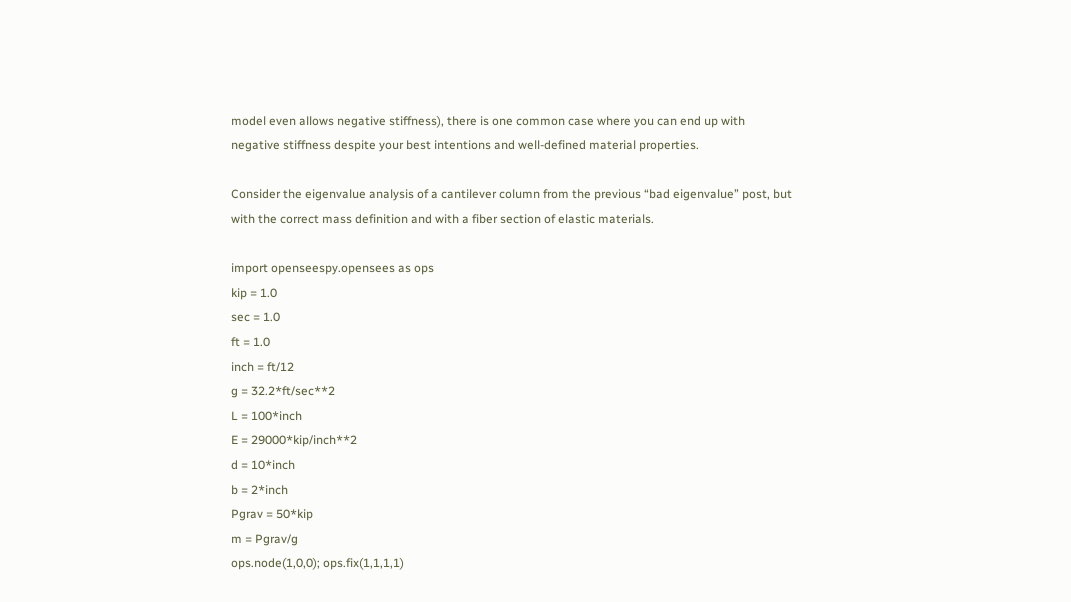model even allows negative stiffness), there is one common case where you can end up with negative stiffness despite your best intentions and well-defined material properties.

Consider the eigenvalue analysis of a cantilever column from the previous “bad eigenvalue” post, but with the correct mass definition and with a fiber section of elastic materials.

import openseespy.opensees as ops
kip = 1.0
sec = 1.0
ft = 1.0
inch = ft/12
g = 32.2*ft/sec**2
L = 100*inch
E = 29000*kip/inch**2
d = 10*inch
b = 2*inch
Pgrav = 50*kip
m = Pgrav/g
ops.node(1,0,0); ops.fix(1,1,1,1)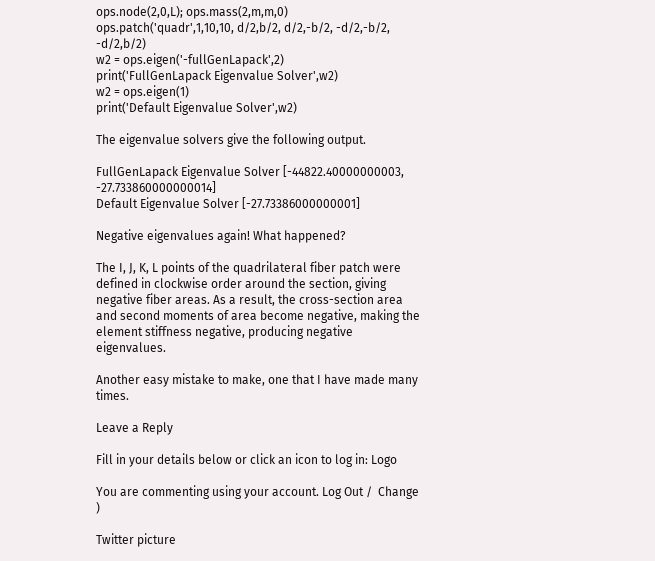ops.node(2,0,L); ops.mass(2,m,m,0)
ops.patch('quadr',1,10,10, d/2,b/2, d/2,-b/2, -d/2,-b/2, -d/2,b/2)
w2 = ops.eigen('-fullGenLapack',2)
print('FullGenLapack Eigenvalue Solver',w2)
w2 = ops.eigen(1)
print('Default Eigenvalue Solver',w2)

The eigenvalue solvers give the following output.

FullGenLapack Eigenvalue Solver [-44822.40000000003, -27.733860000000014]
Default Eigenvalue Solver [-27.73386000000001]

Negative eigenvalues again! What happened?

The I, J, K, L points of the quadrilateral fiber patch were defined in clockwise order around the section, giving negative fiber areas. As a result, the cross-section area and second moments of area become negative, making the element stiffness negative, producing negative eigenvalues.

Another easy mistake to make, one that I have made many times.

Leave a Reply

Fill in your details below or click an icon to log in: Logo

You are commenting using your account. Log Out /  Change )

Twitter picture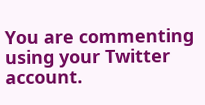You are commenting using your Twitter account.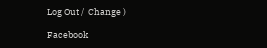Log Out /  Change )

Facebook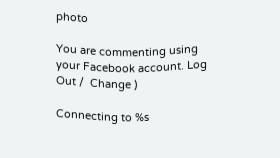photo

You are commenting using your Facebook account. Log Out /  Change )

Connecting to %s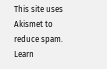This site uses Akismet to reduce spam. Learn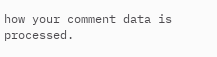how your comment data is processed.